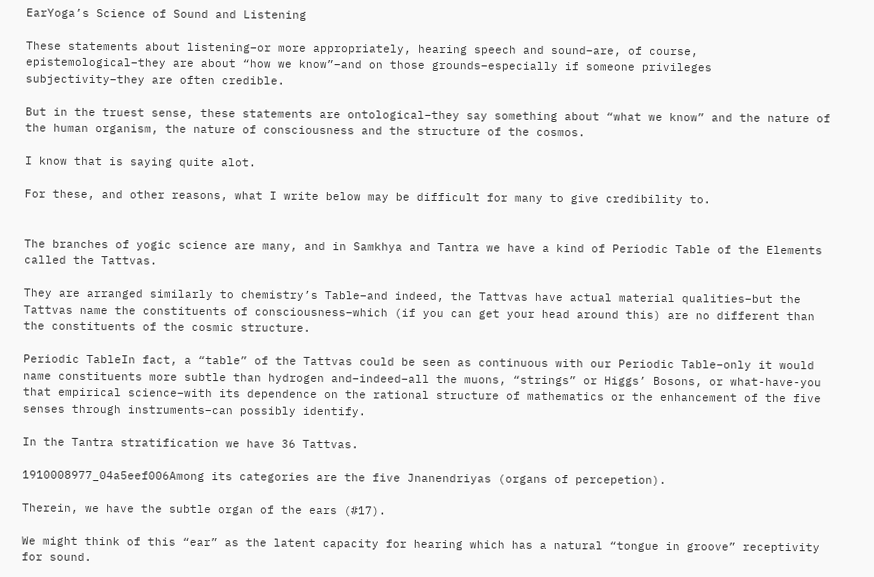EarYoga’s Science of Sound and Listening

These statements about listening–or more appropriately, hearing speech and sound–are, of course, epistemological–they are about “how we know”–and on those grounds–especially if someone privileges subjectivity–they are often credible.

But in the truest sense, these statements are ontological–they say something about “what we know” and the nature of the human organism, the nature of consciousness and the structure of the cosmos.

I know that is saying quite alot.

For these, and other reasons, what I write below may be difficult for many to give credibility to.


The branches of yogic science are many, and in Samkhya and Tantra we have a kind of Periodic Table of the Elements called the Tattvas.

They are arranged similarly to chemistry’s Table–and indeed, the Tattvas have actual material qualities–but the Tattvas name the constituents of consciousness–which (if you can get your head around this) are no different than the constituents of the cosmic structure.

Periodic TableIn fact, a “table” of the Tattvas could be seen as continuous with our Periodic Table–only it would name constituents more subtle than hydrogen and–indeed–all the muons, “strings” or Higgs’ Bosons, or what-have-you that empirical science–with its dependence on the rational structure of mathematics or the enhancement of the five senses through instruments–can possibly identify.

In the Tantra stratification we have 36 Tattvas.

1910008977_04a5eef006Among its categories are the five Jnanendriyas (organs of percepetion).

Therein, we have the subtle organ of the ears (#17).

We might think of this “ear” as the latent capacity for hearing which has a natural “tongue in groove” receptivity for sound.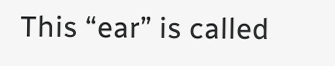This “ear” is called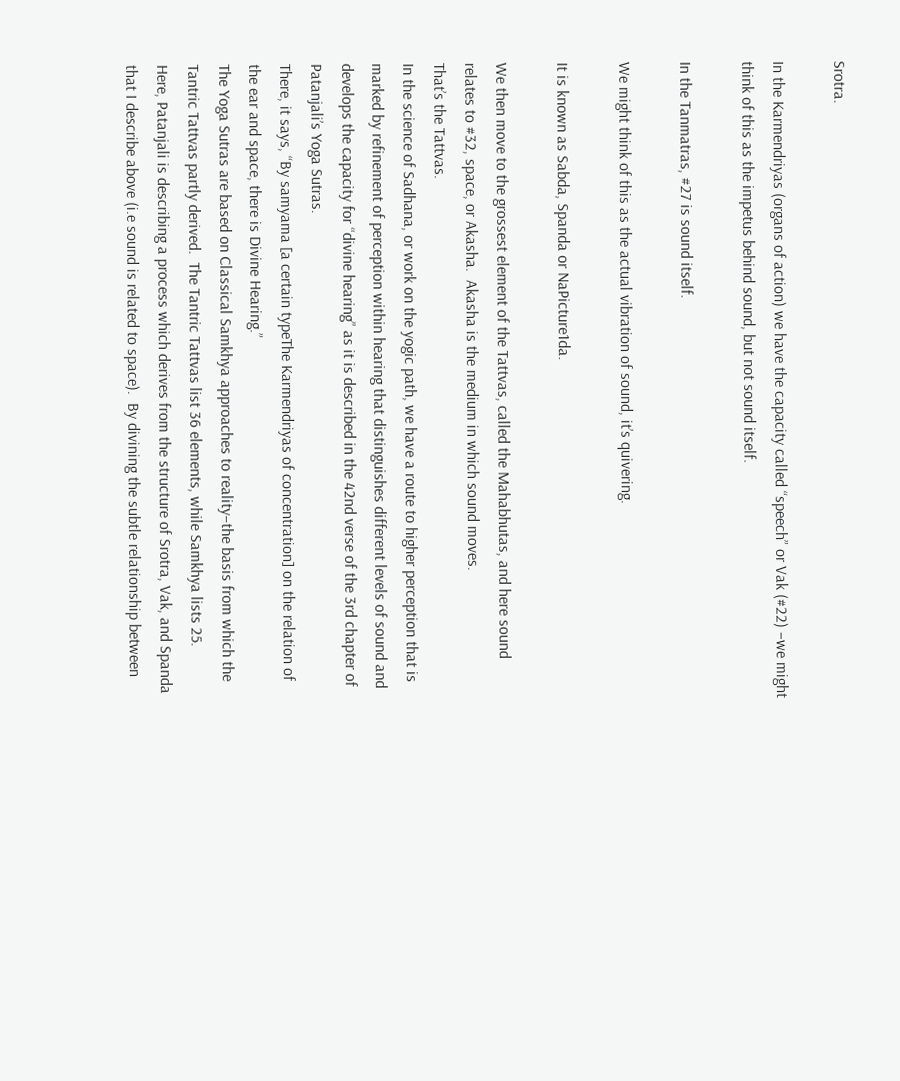Srotra.

In the Karmendriyas (organs of action) we have the capacity called “speech” or Vak (#22) –we might think of this as the impetus behind sound, but not sound itself.

In the Tanmatras, #27 is sound itself.

We might think of this as the actual vibration of sound, it’s quivering.

It is known as Sabda, Spanda or NaPicture1da.

We then move to the grossest element of the Tattvas, called the Mahabhutas, and here sound relates to #32, space, or Akasha.  Akasha is the medium in which sound moves.
That’s the Tattvas.
In the science of Sadhana, or work on the yogic path, we have a route to higher perception that is marked by refinement of perception within hearing that distinguishes different levels of sound and develops the capacity for “divine hearing” as it is described in the 42nd verse of the 3rd chapter of Patanjali’s Yoga Sutras.
There, it says, “By samyama [a certain typeThe Karmendriyas of concentration] on the relation of the ear and space, there is Divine Hearing.”
The Yoga Sutras are based on Classical Samkhya approaches to reality–the basis from which the Tantric Tattvas partly derived.  The Tantric Tattvas list 36 elements, while Samkhya lists 25.
Here, Patanjali is describing a process which derives from the structure of Srotra, Vak, and Spanda that I describe above (i.e sound is related to space).  By divining the subtle relationship between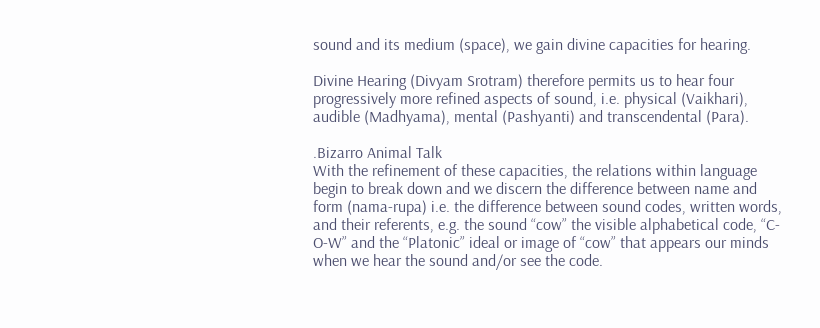sound and its medium (space), we gain divine capacities for hearing.

Divine Hearing (Divyam Srotram) therefore permits us to hear four progressively more refined aspects of sound, i.e. physical (Vaikhari), audible (Madhyama), mental (Pashyanti) and transcendental (Para).

.Bizarro Animal Talk
With the refinement of these capacities, the relations within language begin to break down and we discern the difference between name and form (nama-rupa) i.e. the difference between sound codes, written words, and their referents, e.g. the sound “cow” the visible alphabetical code, “C-O-W” and the “Platonic” ideal or image of “cow” that appears our minds when we hear the sound and/or see the code.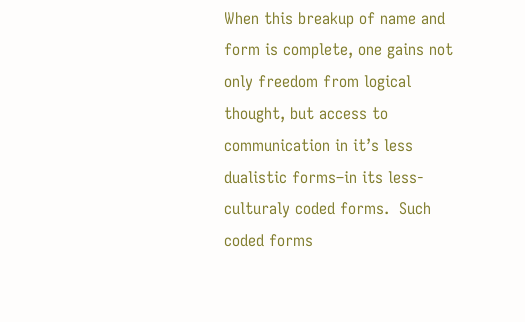When this breakup of name and form is complete, one gains not only freedom from logical thought, but access to communication in it’s less dualistic forms–in its less-culturaly coded forms.  Such coded forms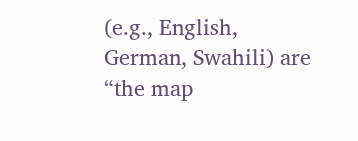(e.g., English, German, Swahili) are “the map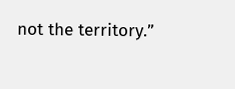not the territory.”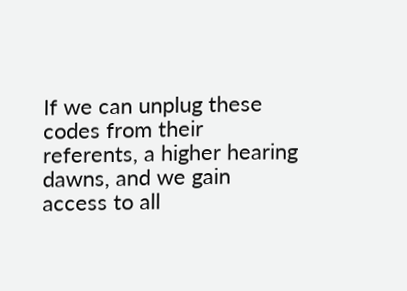If we can unplug these codes from their referents, a higher hearing dawns, and we gain access to all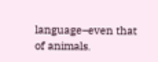language–even that of animals.